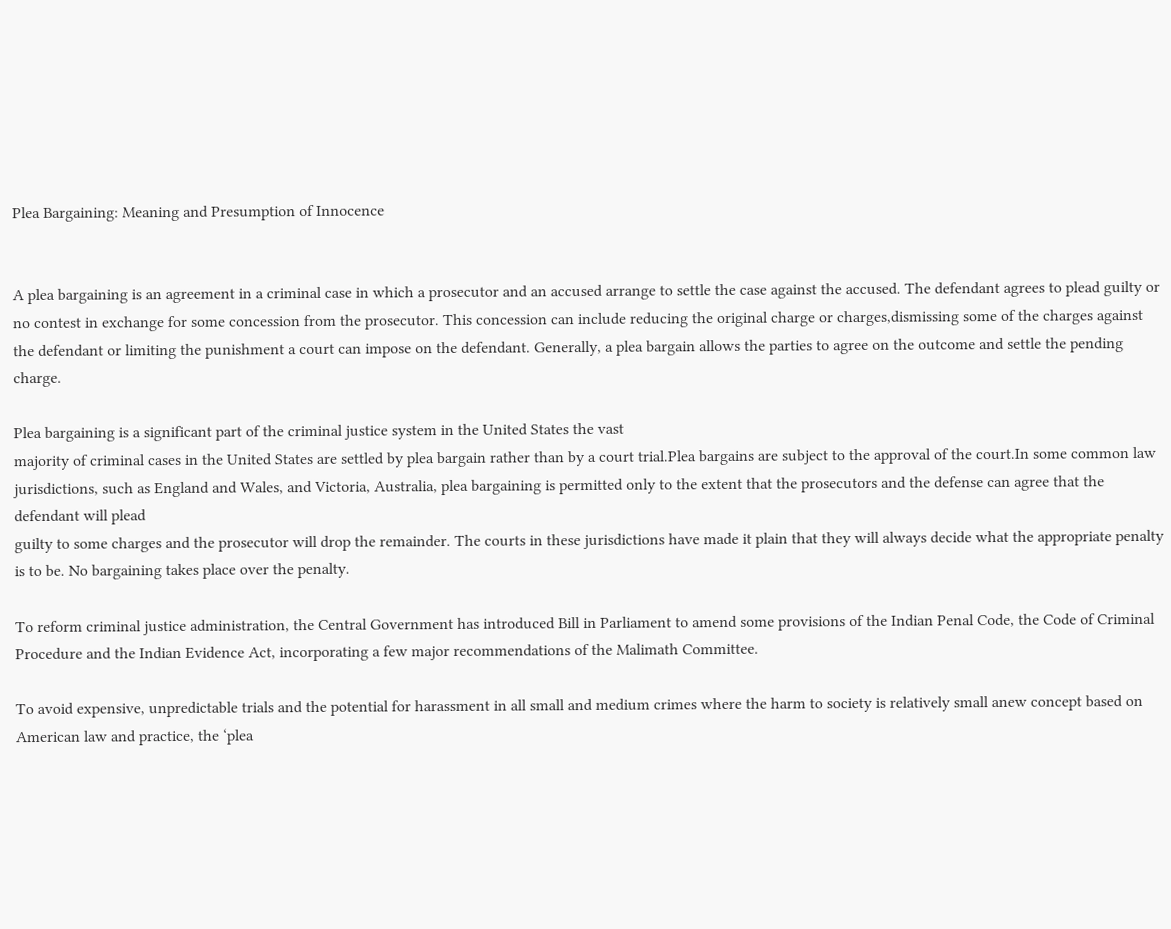Plea Bargaining: Meaning and Presumption of Innocence


A plea bargaining is an agreement in a criminal case in which a prosecutor and an accused arrange to settle the case against the accused. The defendant agrees to plead guilty or no contest in exchange for some concession from the prosecutor. This concession can include reducing the original charge or charges,dismissing some of the charges against the defendant or limiting the punishment a court can impose on the defendant. Generally, a plea bargain allows the parties to agree on the outcome and settle the pending charge.

Plea bargaining is a significant part of the criminal justice system in the United States the vast
majority of criminal cases in the United States are settled by plea bargain rather than by a court trial.Plea bargains are subject to the approval of the court.In some common law jurisdictions, such as England and Wales, and Victoria, Australia, plea bargaining is permitted only to the extent that the prosecutors and the defense can agree that the defendant will plead
guilty to some charges and the prosecutor will drop the remainder. The courts in these jurisdictions have made it plain that they will always decide what the appropriate penalty is to be. No bargaining takes place over the penalty.

To reform criminal justice administration, the Central Government has introduced Bill in Parliament to amend some provisions of the Indian Penal Code, the Code of Criminal Procedure and the Indian Evidence Act, incorporating a few major recommendations of the Malimath Committee.

To avoid expensive, unpredictable trials and the potential for harassment in all small and medium crimes where the harm to society is relatively small anew concept based on American law and practice, the ‘plea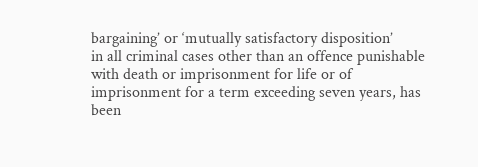bargaining’ or ‘mutually satisfactory disposition’
in all criminal cases other than an offence punishable with death or imprisonment for life or of imprisonment for a term exceeding seven years, has been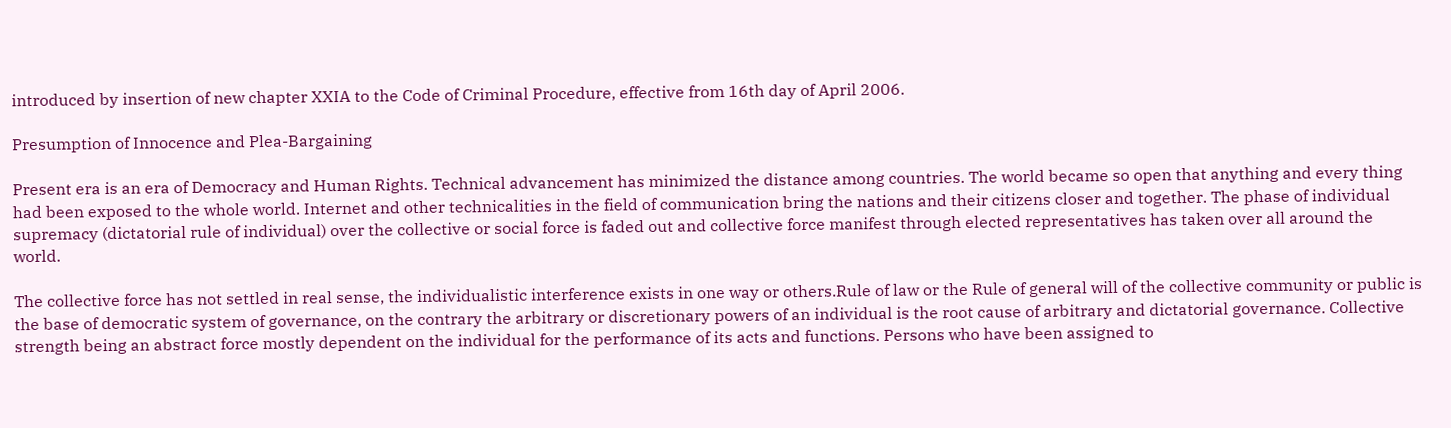introduced by insertion of new chapter XXIA to the Code of Criminal Procedure, effective from 16th day of April 2006.

Presumption of Innocence and Plea-Bargaining

Present era is an era of Democracy and Human Rights. Technical advancement has minimized the distance among countries. The world became so open that anything and every thing had been exposed to the whole world. Internet and other technicalities in the field of communication bring the nations and their citizens closer and together. The phase of individual supremacy (dictatorial rule of individual) over the collective or social force is faded out and collective force manifest through elected representatives has taken over all around the world.

The collective force has not settled in real sense, the individualistic interference exists in one way or others.Rule of law or the Rule of general will of the collective community or public is the base of democratic system of governance, on the contrary the arbitrary or discretionary powers of an individual is the root cause of arbitrary and dictatorial governance. Collective
strength being an abstract force mostly dependent on the individual for the performance of its acts and functions. Persons who have been assigned to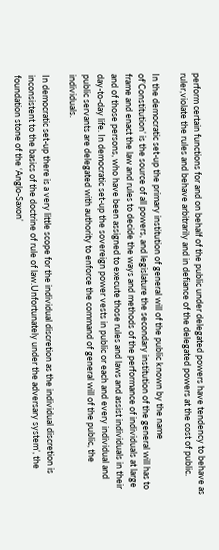perform certain functions for and on behalf of the public under delegated powers have tendency to behave as ruler,violate the rules and behave arbitrarily and in defiance of the delegated powers at the cost of public.

In the democratic set-up the primary institution of general will of the public known by the name of’Constitution’ is the source of all powers, and legislature the secondary institution of the general will has to frame and enact the law and rules to decide the ways and methods of the performance of individuals at large and of those persons, who have been assigned to execute those rules and laws and assist individuals in their day-to-day life. In democratic set-up the sovereign power vests in public or each and every individual and public servants are delegated with authority to enforce the command of general will of the public, the individuals.

In democratic set-up there is a very little scope for the individual discretion as the individual discretion is inconsistent to the basics of the doctrine of rule of law.Unfortunately under the adversary system’, the foundation stone of the ‘Anglo-Saxon’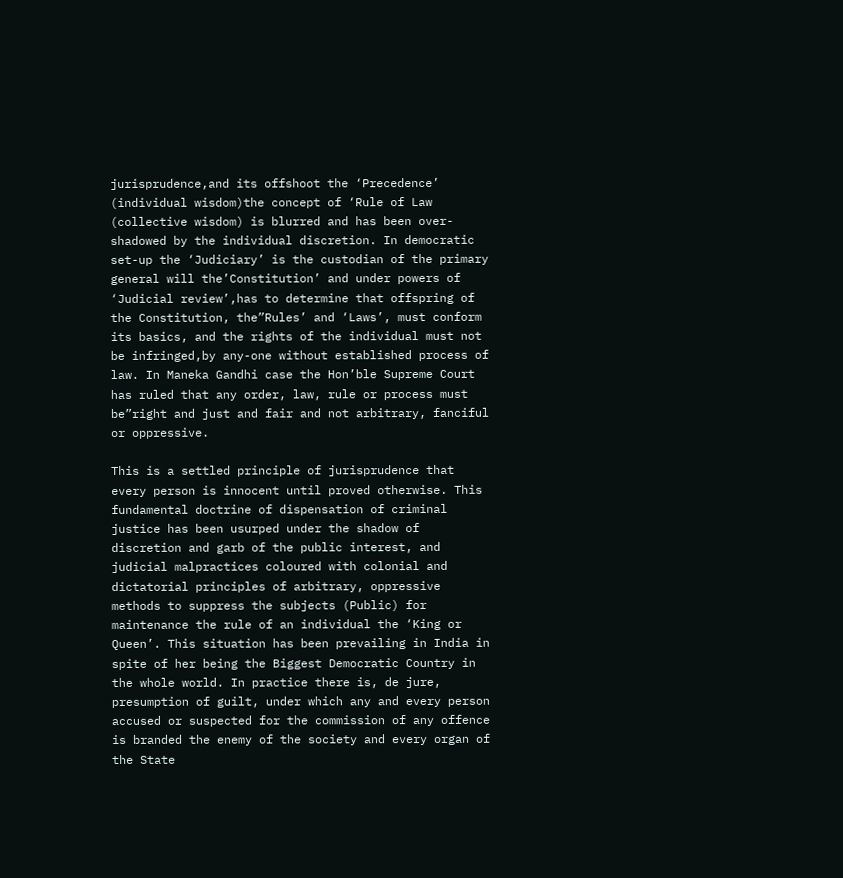jurisprudence,and its offshoot the ‘Precedence’ (individual wisdom)the concept of ‘Rule of Law (collective wisdom) is blurred and has been over-shadowed by the individual discretion. In democratic set-up the ‘Judiciary’ is the custodian of the primary general will the’Constitution’ and under powers of ‘Judicial review’,has to determine that offspring of the Constitution, the”Rules’ and ‘Laws’, must conform its basics, and the rights of the individual must not be infringed,by any-one without established process of law. In Maneka Gandhi case the Hon’ble Supreme Court has ruled that any order, law, rule or process must be”right and just and fair and not arbitrary, fanciful or oppressive.

This is a settled principle of jurisprudence that every person is innocent until proved otherwise. This fundamental doctrine of dispensation of criminal justice has been usurped under the shadow of discretion and garb of the public interest, and judicial malpractices coloured with colonial and dictatorial principles of arbitrary, oppressive methods to suppress the subjects (Public) for maintenance the rule of an individual the ‘King or Queen’. This situation has been prevailing in India in spite of her being the Biggest Democratic Country in the whole world. In practice there is, de jure, presumption of guilt, under which any and every person accused or suspected for the commission of any offence is branded the enemy of the society and every organ of the State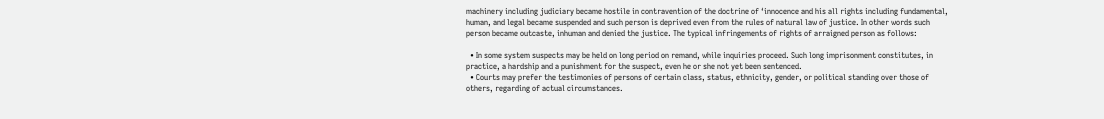machinery including judiciary became hostile in contravention of the doctrine of ‘innocence and his all rights including fundamental, human, and legal became suspended and such person is deprived even from the rules of natural law of justice. In other words such person became outcaste, inhuman and denied the justice. The typical infringements of rights of arraigned person as follows:

  • In some system suspects may be held on long period on remand, while inquiries proceed. Such long imprisonment constitutes, in practice, a hardship and a punishment for the suspect, even he or she not yet been sentenced.
  • Courts may prefer the testimonies of persons of certain class, status, ethnicity, gender, or political standing over those of others, regarding of actual circumstances.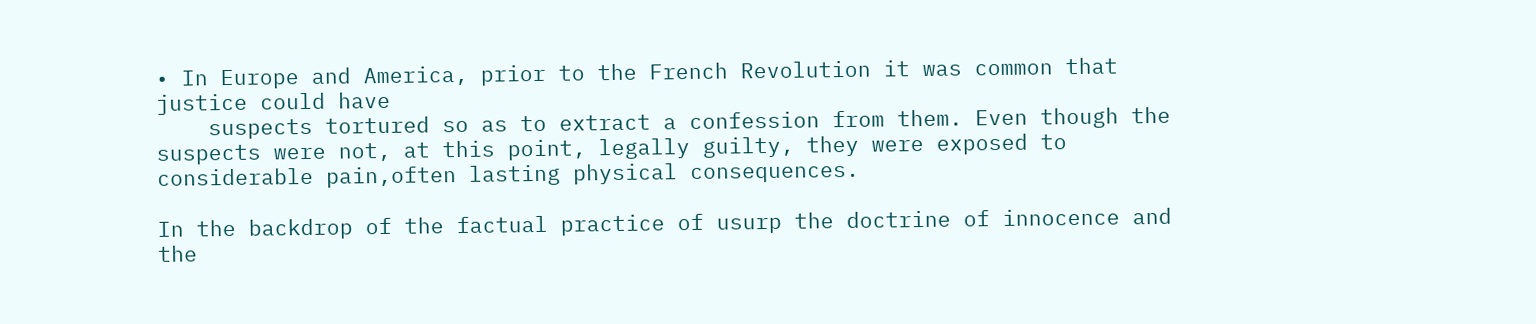• In Europe and America, prior to the French Revolution it was common that justice could have
    suspects tortured so as to extract a confession from them. Even though the suspects were not, at this point, legally guilty, they were exposed to considerable pain,often lasting physical consequences.

In the backdrop of the factual practice of usurp the doctrine of innocence and the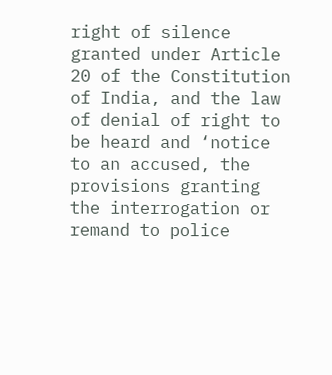right of silence granted under Article 20 of the Constitution of India, and the law of denial of right to be heard and ‘notice to an accused, the provisions granting the interrogation or remand to police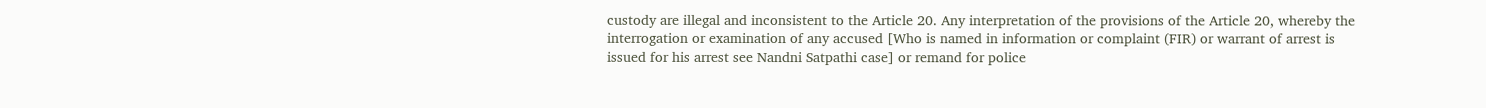custody are illegal and inconsistent to the Article 20. Any interpretation of the provisions of the Article 20, whereby the interrogation or examination of any accused [Who is named in information or complaint (FIR) or warrant of arrest is issued for his arrest see Nandni Satpathi case] or remand for police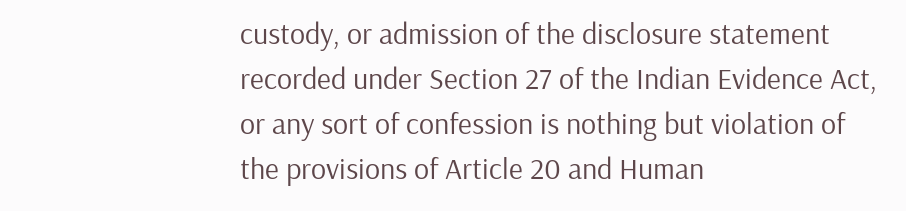custody, or admission of the disclosure statement recorded under Section 27 of the Indian Evidence Act, or any sort of confession is nothing but violation of the provisions of Article 20 and Human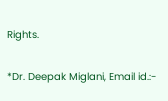Rights.


*Dr. Deepak Miglani, Email id.:-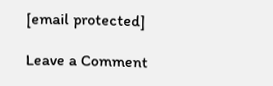[email protected]

Leave a Comment